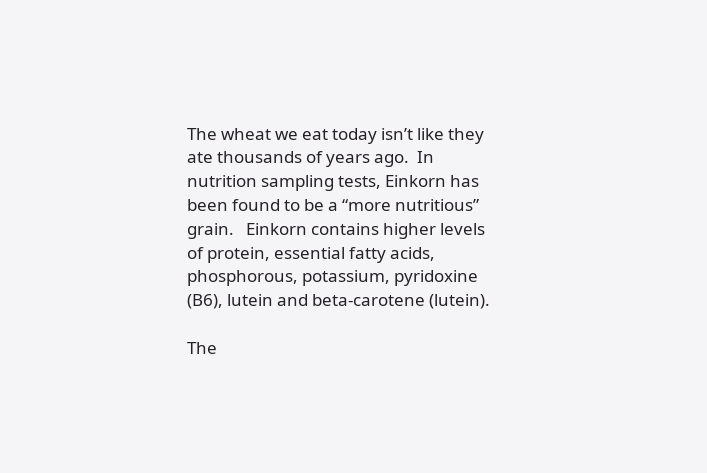The wheat we eat today isn’t like they ate thousands of years ago.  In nutrition sampling tests, Einkorn has been found to be a “more nutritious” grain.   Einkorn contains higher levels of protein, essential fatty acids, phosphorous, potassium, pyridoxine (B6), lutein and beta-carotene (lutein).

The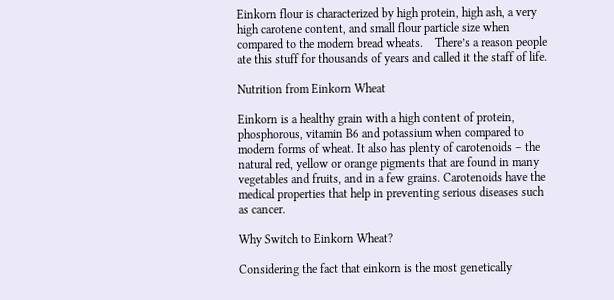Einkorn flour is characterized by high protein, high ash, a very high carotene content, and small flour particle size when compared to the modern bread wheats.    There’s a reason people ate this stuff for thousands of years and called it the staff of life.

Nutrition from Einkorn Wheat

Einkorn is a healthy grain with a high content of protein, phosphorous, vitamin B6 and potassium when compared to modern forms of wheat. It also has plenty of carotenoids – the natural red, yellow or orange pigments that are found in many vegetables and fruits, and in a few grains. Carotenoids have the medical properties that help in preventing serious diseases such as cancer.

Why Switch to Einkorn Wheat?

Considering the fact that einkorn is the most genetically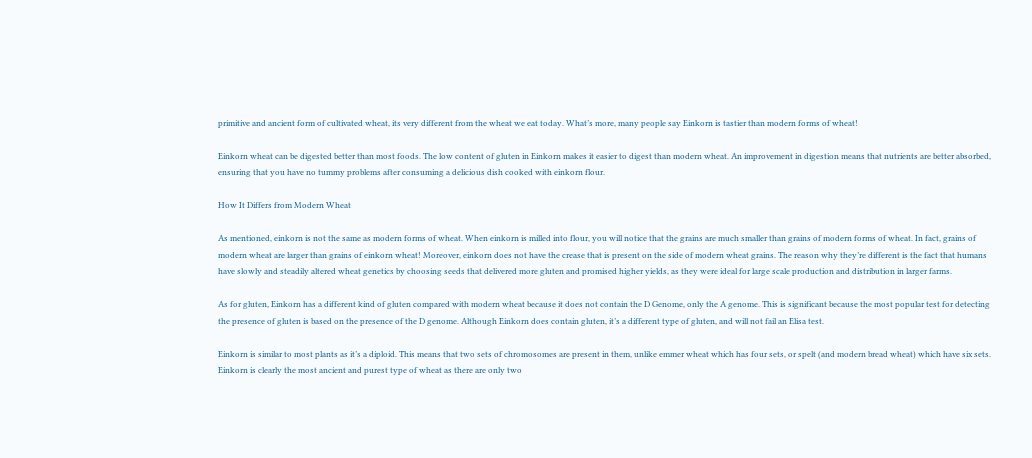primitive and ancient form of cultivated wheat, its very different from the wheat we eat today. What’s more, many people say Einkorn is tastier than modern forms of wheat!

Einkorn wheat can be digested better than most foods. The low content of gluten in Einkorn makes it easier to digest than modern wheat. An improvement in digestion means that nutrients are better absorbed, ensuring that you have no tummy problems after consuming a delicious dish cooked with einkorn flour.

How It Differs from Modern Wheat

As mentioned, einkorn is not the same as modern forms of wheat. When einkorn is milled into flour, you will notice that the grains are much smaller than grains of modern forms of wheat. In fact, grains of modern wheat are larger than grains of einkorn wheat! Moreover, einkorn does not have the crease that is present on the side of modern wheat grains. The reason why they’re different is the fact that humans have slowly and steadily altered wheat genetics by choosing seeds that delivered more gluten and promised higher yields, as they were ideal for large scale production and distribution in larger farms.

As for gluten, Einkorn has a different kind of gluten compared with modern wheat because it does not contain the D Genome, only the A genome. This is significant because the most popular test for detecting the presence of gluten is based on the presence of the D genome. Although Einkorn does contain gluten, it’s a different type of gluten, and will not fail an Elisa test.

Einkorn is similar to most plants as it’s a diploid. This means that two sets of chromosomes are present in them, unlike emmer wheat which has four sets, or spelt (and modern bread wheat) which have six sets. Einkorn is clearly the most ancient and purest type of wheat as there are only two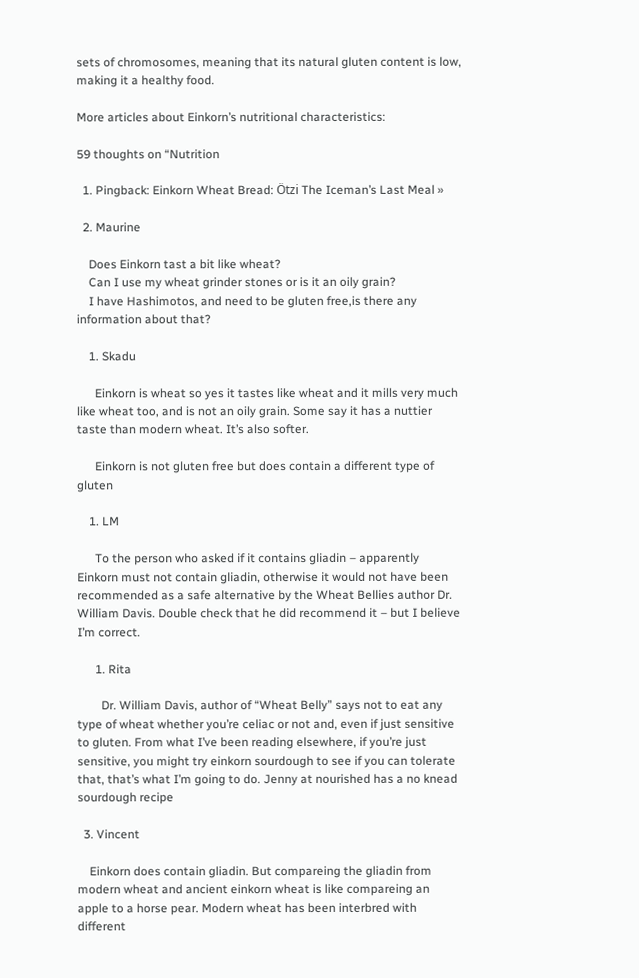sets of chromosomes, meaning that its natural gluten content is low, making it a healthy food.

More articles about Einkorn’s nutritional characteristics:

59 thoughts on “Nutrition

  1. Pingback: Einkorn Wheat Bread: Ötzi The Iceman’s Last Meal »

  2. Maurine

    Does Einkorn tast a bit like wheat?
    Can I use my wheat grinder stones or is it an oily grain?
    I have Hashimotos, and need to be gluten free,is there any information about that?

    1. Skadu

      Einkorn is wheat so yes it tastes like wheat and it mills very much like wheat too, and is not an oily grain. Some say it has a nuttier taste than modern wheat. It’s also softer.

      Einkorn is not gluten free but does contain a different type of gluten

    1. LM

      To the person who asked if it contains gliadin – apparently Einkorn must not contain gliadin, otherwise it would not have been recommended as a safe alternative by the Wheat Bellies author Dr. William Davis. Double check that he did recommend it – but I believe I’m correct.

      1. Rita

        Dr. William Davis, author of “Wheat Belly” says not to eat any type of wheat whether you’re celiac or not and, even if just sensitive to gluten. From what I’ve been reading elsewhere, if you’re just sensitive, you might try einkorn sourdough to see if you can tolerate that, that’s what I’m going to do. Jenny at nourished has a no knead sourdough recipe

  3. Vincent

    Einkorn does contain gliadin. But compareing the gliadin from modern wheat and ancient einkorn wheat is like compareing an apple to a horse pear. Modern wheat has been interbred with different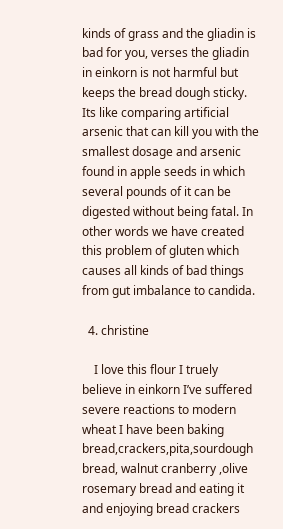kinds of grass and the gliadin is bad for you, verses the gliadin in einkorn is not harmful but keeps the bread dough sticky. Its like comparing artificial arsenic that can kill you with the smallest dosage and arsenic found in apple seeds in which several pounds of it can be digested without being fatal. In other words we have created this problem of gluten which causes all kinds of bad things from gut imbalance to candida.

  4. christine

    I love this flour I truely believe in einkorn I’ve suffered severe reactions to modern wheat I have been baking bread,crackers,pita,sourdough bread, walnut cranberry ,olive rosemary bread and eating it and enjoying bread crackers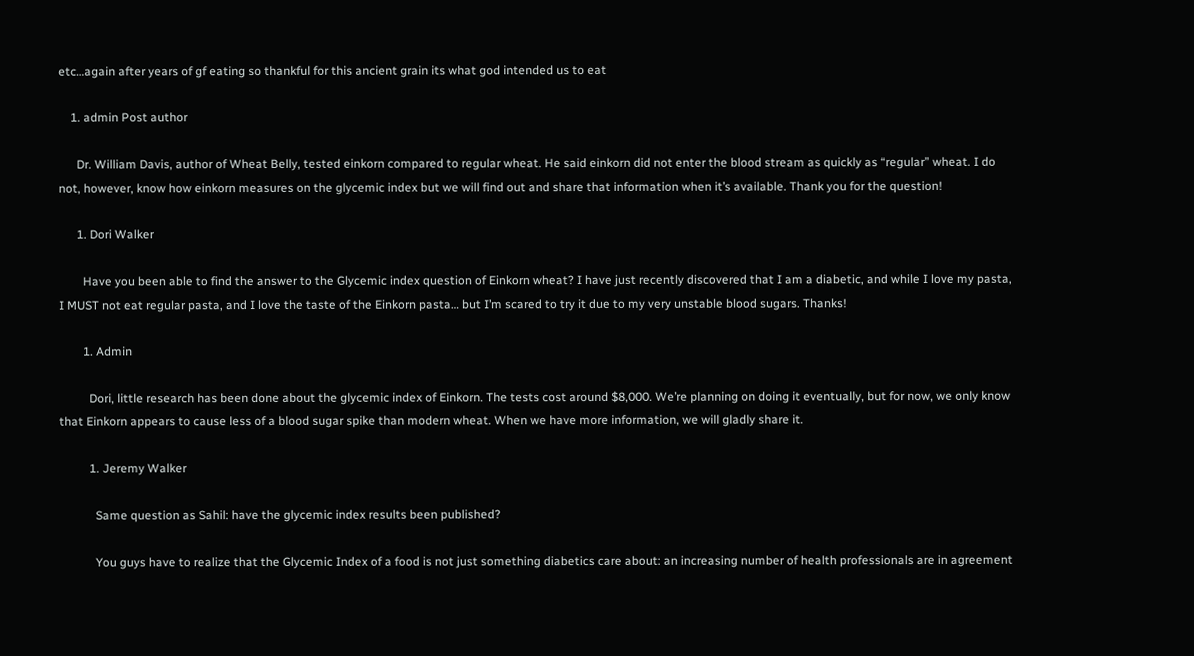etc…again after years of gf eating so thankful for this ancient grain its what god intended us to eat

    1. admin Post author

      Dr. William Davis, author of Wheat Belly, tested einkorn compared to regular wheat. He said einkorn did not enter the blood stream as quickly as “regular” wheat. I do not, however, know how einkorn measures on the glycemic index but we will find out and share that information when it’s available. Thank you for the question!

      1. Dori Walker

        Have you been able to find the answer to the Glycemic index question of Einkorn wheat? I have just recently discovered that I am a diabetic, and while I love my pasta, I MUST not eat regular pasta, and I love the taste of the Einkorn pasta… but I’m scared to try it due to my very unstable blood sugars. Thanks!

        1. Admin

          Dori, little research has been done about the glycemic index of Einkorn. The tests cost around $8,000. We’re planning on doing it eventually, but for now, we only know that Einkorn appears to cause less of a blood sugar spike than modern wheat. When we have more information, we will gladly share it.

          1. Jeremy Walker

            Same question as Sahil: have the glycemic index results been published?

            You guys have to realize that the Glycemic Index of a food is not just something diabetics care about: an increasing number of health professionals are in agreement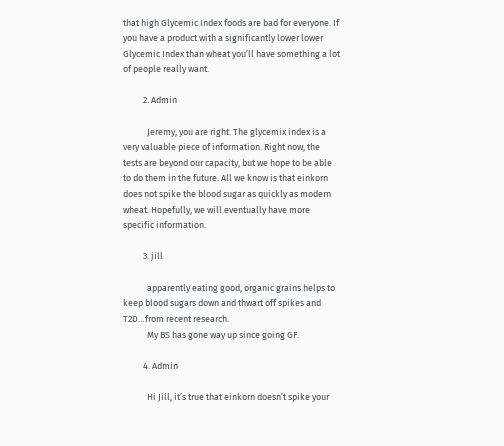that high Glycemic Index foods are bad for everyone. If you have a product with a significantly lower lower Glycemic Index than wheat you’ll have something a lot of people really want.

          2. Admin

            Jeremy, you are right. The glycemix index is a very valuable piece of information. Right now, the tests are beyond our capacity, but we hope to be able to do them in the future. All we know is that einkorn does not spike the blood sugar as quickly as modern wheat. Hopefully, we will eventually have more specific information.

          3. jill

            apparently eating good, organic grains helps to keep blood sugars down and thwart off spikes and T2D…from recent research.
            My BS has gone way up since going GF.

          4. Admin

            Hi Jill, it’s true that einkorn doesn’t spike your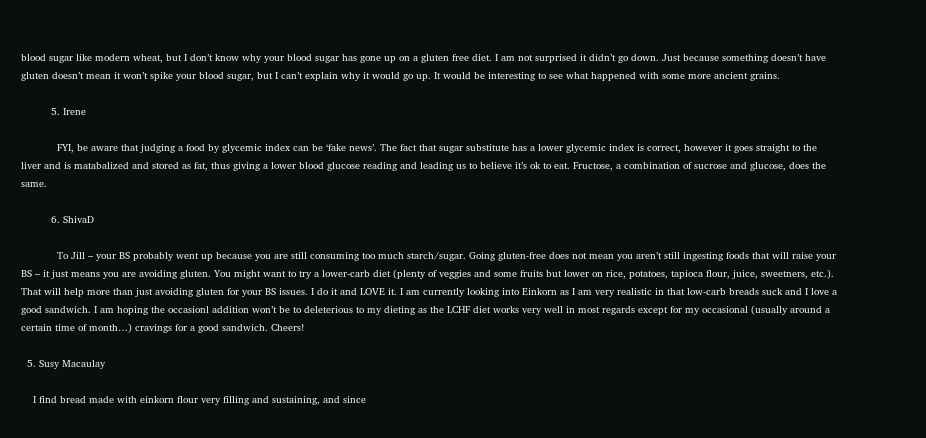blood sugar like modern wheat, but I don’t know why your blood sugar has gone up on a gluten free diet. I am not surprised it didn’t go down. Just because something doesn’t have gluten doesn’t mean it won’t spike your blood sugar, but I can’t explain why it would go up. It would be interesting to see what happened with some more ancient grains.

          5. Irene

            FYI, be aware that judging a food by glycemic index can be ‘fake news’. The fact that sugar substitute has a lower glycemic index is correct, however it goes straight to the liver and is matabalized and stored as fat, thus giving a lower blood glucose reading and leading us to believe it’s ok to eat. Fructose, a combination of sucrose and glucose, does the same.

          6. ShivaD

            To Jill – your BS probably went up because you are still consuming too much starch/sugar. Going gluten-free does not mean you aren’t still ingesting foods that will raise your BS – it just means you are avoiding gluten. You might want to try a lower-carb diet (plenty of veggies and some fruits but lower on rice, potatoes, tapioca flour, juice, sweetners, etc.). That will help more than just avoiding gluten for your BS issues. I do it and LOVE it. I am currently looking into Einkorn as I am very realistic in that low-carb breads suck and I love a good sandwich. I am hoping the occasionl addition won’t be to deleterious to my dieting as the LCHF diet works very well in most regards except for my occasional (usually around a certain time of month…) cravings for a good sandwich. Cheers!

  5. Susy Macaulay

    I find bread made with einkorn flour very filling and sustaining, and since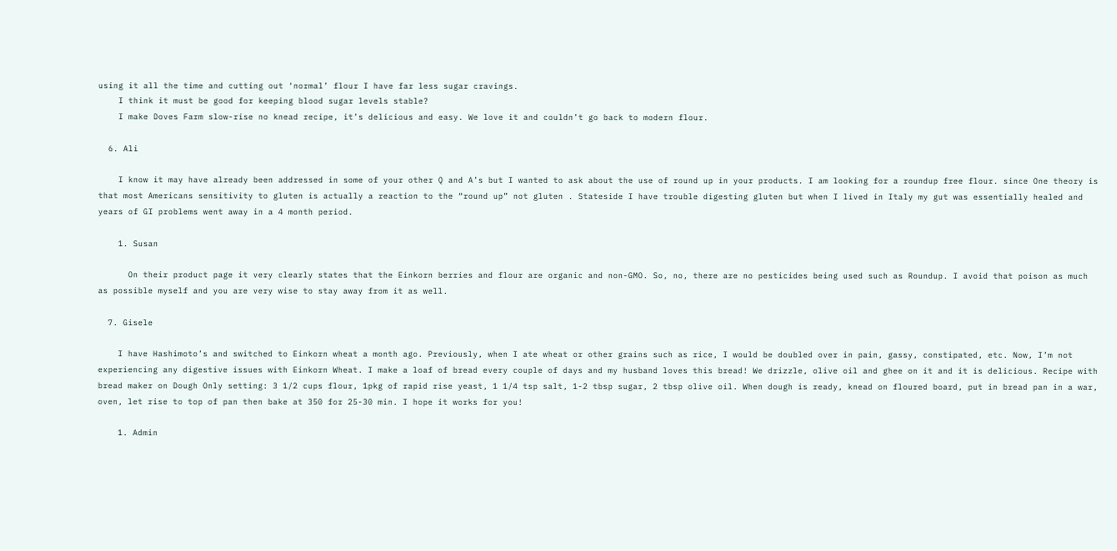using it all the time and cutting out ‘normal’ flour I have far less sugar cravings.
    I think it must be good for keeping blood sugar levels stable?
    I make Doves Farm slow-rise no knead recipe, it’s delicious and easy. We love it and couldn’t go back to modern flour.

  6. Ali

    I know it may have already been addressed in some of your other Q and A’s but I wanted to ask about the use of round up in your products. I am looking for a roundup free flour. since One theory is that most Americans sensitivity to gluten is actually a reaction to the “round up” not gluten . Stateside I have trouble digesting gluten but when I lived in Italy my gut was essentially healed and years of GI problems went away in a 4 month period.

    1. Susan

      On their product page it very clearly states that the Einkorn berries and flour are organic and non-GMO. So, no, there are no pesticides being used such as Roundup. I avoid that poison as much as possible myself and you are very wise to stay away from it as well.

  7. Gisele

    I have Hashimoto’s and switched to Einkorn wheat a month ago. Previously, when I ate wheat or other grains such as rice, I would be doubled over in pain, gassy, constipated, etc. Now, I’m not experiencing any digestive issues with Einkorn Wheat. I make a loaf of bread every couple of days and my husband loves this bread! We drizzle, olive oil and ghee on it and it is delicious. Recipe with bread maker on Dough Only setting: 3 1/2 cups flour, 1pkg of rapid rise yeast, 1 1/4 tsp salt, 1-2 tbsp sugar, 2 tbsp olive oil. When dough is ready, knead on floured board, put in bread pan in a war, oven, let rise to top of pan then bake at 350 for 25-30 min. I hope it works for you!

    1. Admin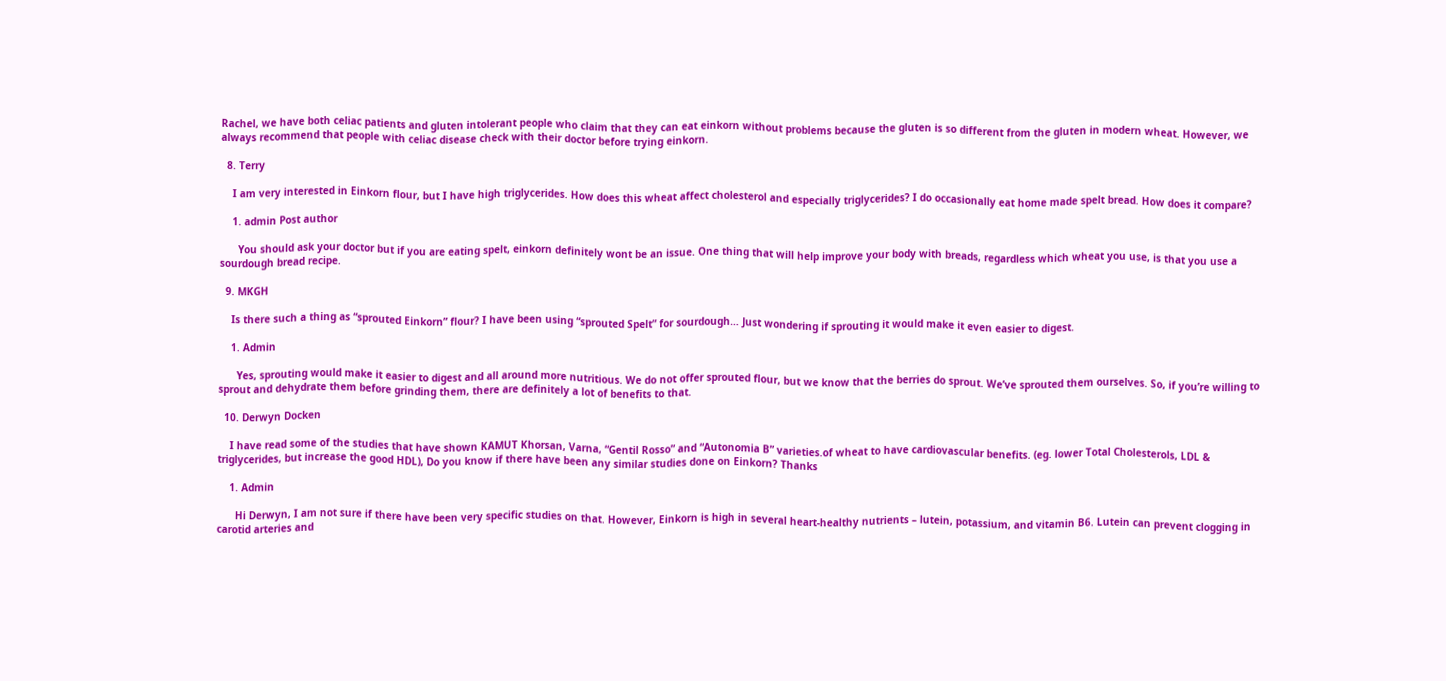Rachel, we have both celiac patients and gluten intolerant people who claim that they can eat einkorn without problems because the gluten is so different from the gluten in modern wheat. However, we always recommend that people with celiac disease check with their doctor before trying einkorn.

  8. Terry

    I am very interested in Einkorn flour, but I have high triglycerides. How does this wheat affect cholesterol and especially triglycerides? I do occasionally eat home made spelt bread. How does it compare?

    1. admin Post author

      You should ask your doctor but if you are eating spelt, einkorn definitely wont be an issue. One thing that will help improve your body with breads, regardless which wheat you use, is that you use a sourdough bread recipe.

  9. MKGH

    Is there such a thing as “sprouted Einkorn” flour? I have been using “sprouted Spelt” for sourdough… Just wondering if sprouting it would make it even easier to digest.

    1. Admin

      Yes, sprouting would make it easier to digest and all around more nutritious. We do not offer sprouted flour, but we know that the berries do sprout. We’ve sprouted them ourselves. So, if you’re willing to sprout and dehydrate them before grinding them, there are definitely a lot of benefits to that.

  10. Derwyn Docken

    I have read some of the studies that have shown KAMUT Khorsan, Varna, “Gentil Rosso” and “Autonomia B” varieties.of wheat to have cardiovascular benefits. (eg. lower Total Cholesterols, LDL & triglycerides, but increase the good HDL), Do you know if there have been any similar studies done on Einkorn? Thanks

    1. Admin

      Hi Derwyn, I am not sure if there have been very specific studies on that. However, Einkorn is high in several heart-healthy nutrients – lutein, potassium, and vitamin B6. Lutein can prevent clogging in carotid arteries and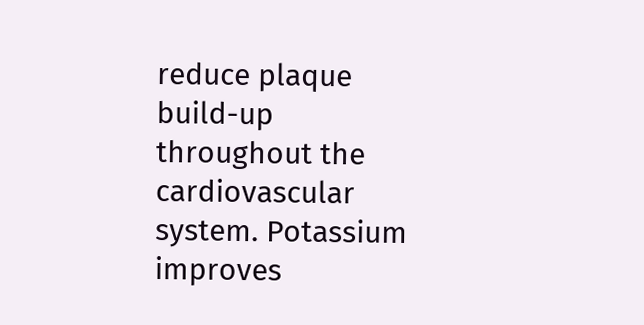reduce plaque build-up throughout the cardiovascular system. Potassium improves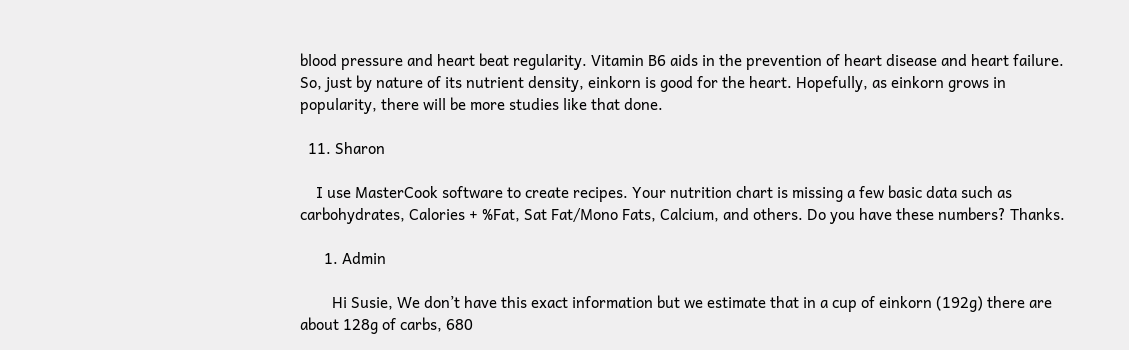blood pressure and heart beat regularity. Vitamin B6 aids in the prevention of heart disease and heart failure. So, just by nature of its nutrient density, einkorn is good for the heart. Hopefully, as einkorn grows in popularity, there will be more studies like that done.

  11. Sharon

    I use MasterCook software to create recipes. Your nutrition chart is missing a few basic data such as carbohydrates, Calories + %Fat, Sat Fat/Mono Fats, Calcium, and others. Do you have these numbers? Thanks.

      1. Admin

        Hi Susie, We don’t have this exact information but we estimate that in a cup of einkorn (192g) there are about 128g of carbs, 680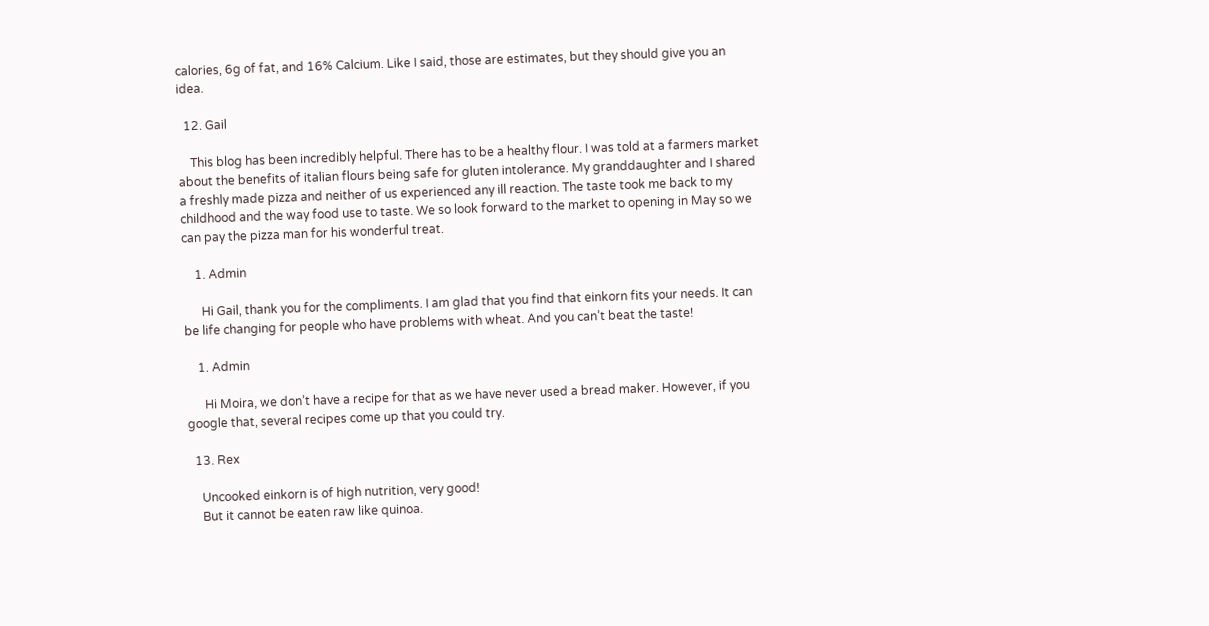calories, 6g of fat, and 16% Calcium. Like I said, those are estimates, but they should give you an idea.

  12. Gail

    This blog has been incredibly helpful. There has to be a healthy flour. I was told at a farmers market about the benefits of italian flours being safe for gluten intolerance. My granddaughter and I shared a freshly made pizza and neither of us experienced any ill reaction. The taste took me back to my childhood and the way food use to taste. We so look forward to the market to opening in May so we can pay the pizza man for his wonderful treat.

    1. Admin

      Hi Gail, thank you for the compliments. I am glad that you find that einkorn fits your needs. It can be life changing for people who have problems with wheat. And you can’t beat the taste!

    1. Admin

      Hi Moira, we don’t have a recipe for that as we have never used a bread maker. However, if you google that, several recipes come up that you could try.

  13. Rex

    Uncooked einkorn is of high nutrition, very good!
    But it cannot be eaten raw like quinoa.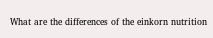What are the differences of the einkorn nutrition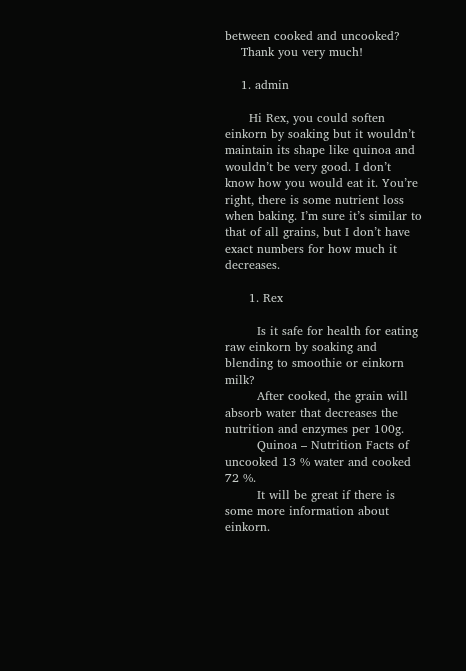between cooked and uncooked?
    Thank you very much!

    1. admin

      Hi Rex, you could soften einkorn by soaking but it wouldn’t maintain its shape like quinoa and wouldn’t be very good. I don’t know how you would eat it. You’re right, there is some nutrient loss when baking. I’m sure it’s similar to that of all grains, but I don’t have exact numbers for how much it decreases.

      1. Rex

        Is it safe for health for eating raw einkorn by soaking and blending to smoothie or einkorn milk?
        After cooked, the grain will absorb water that decreases the nutrition and enzymes per 100g.
        Quinoa – Nutrition Facts of uncooked 13 % water and cooked 72 %.
        It will be great if there is some more information about einkorn.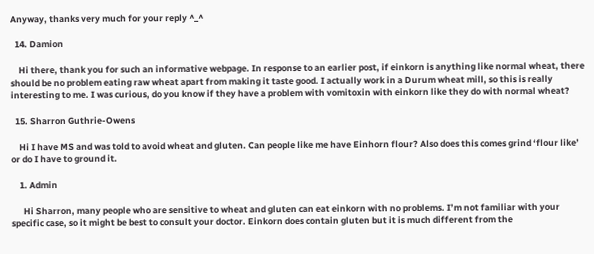Anyway, thanks very much for your reply ^_^

  14. Damion

    Hi there, thank you for such an informative webpage. In response to an earlier post, if einkorn is anything like normal wheat, there should be no problem eating raw wheat apart from making it taste good. I actually work in a Durum wheat mill, so this is really interesting to me. I was curious, do you know if they have a problem with vomitoxin with einkorn like they do with normal wheat?

  15. Sharron Guthrie-Owens

    Hi I have MS and was told to avoid wheat and gluten. Can people like me have Einhorn flour? Also does this comes grind ‘flour like’ or do I have to ground it.

    1. Admin

      Hi Sharron, many people who are sensitive to wheat and gluten can eat einkorn with no problems. I’m not familiar with your specific case, so it might be best to consult your doctor. Einkorn does contain gluten but it is much different from the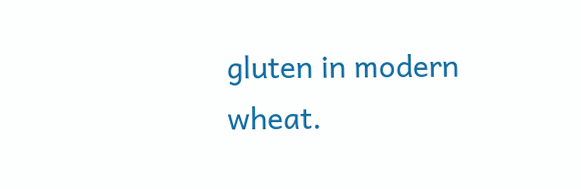gluten in modern wheat.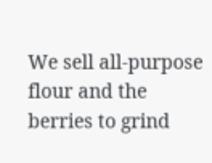We sell all-purpose flour and the berries to grind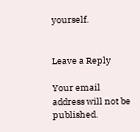yourself.


Leave a Reply

Your email address will not be published.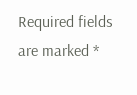Required fields are marked *